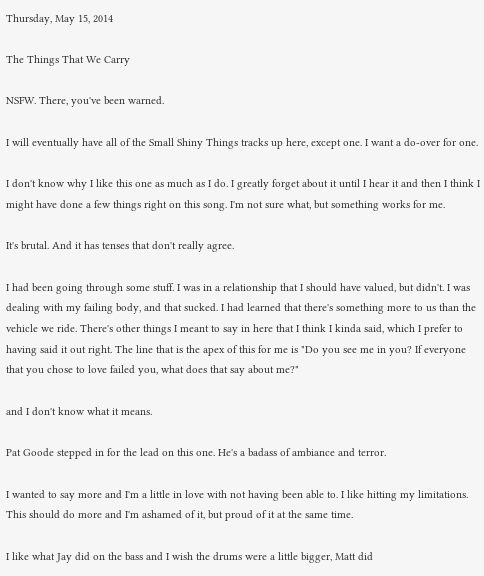Thursday, May 15, 2014

The Things That We Carry

NSFW. There, you've been warned.

I will eventually have all of the Small Shiny Things tracks up here, except one. I want a do-over for one.

I don't know why I like this one as much as I do. I greatly forget about it until I hear it and then I think I might have done a few things right on this song. I'm not sure what, but something works for me.

It's brutal. And it has tenses that don't really agree.

I had been going through some stuff. I was in a relationship that I should have valued, but didn't. I was dealing with my failing body, and that sucked. I had learned that there's something more to us than the vehicle we ride. There's other things I meant to say in here that I think I kinda said, which I prefer to having said it out right. The line that is the apex of this for me is "Do you see me in you? If everyone that you chose to love failed you, what does that say about me?"

and I don't know what it means.

Pat Goode stepped in for the lead on this one. He's a badass of ambiance and terror.

I wanted to say more and I'm a little in love with not having been able to. I like hitting my limitations. This should do more and I'm ashamed of it, but proud of it at the same time.

I like what Jay did on the bass and I wish the drums were a little bigger, Matt did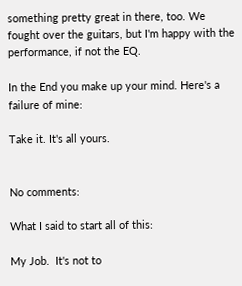something pretty great in there, too. We fought over the guitars, but I'm happy with the performance, if not the EQ.

In the End you make up your mind. Here's a failure of mine:

Take it. It's all yours.


No comments:

What I said to start all of this:

My Job.  It's not to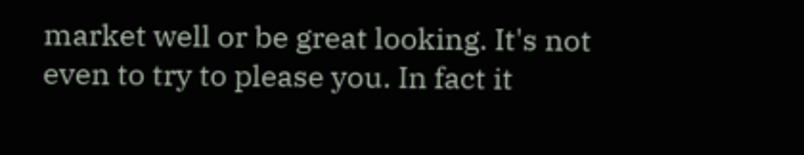market well or be great looking. It's not even to try to please you. In fact it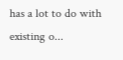has a lot to do with existing o...